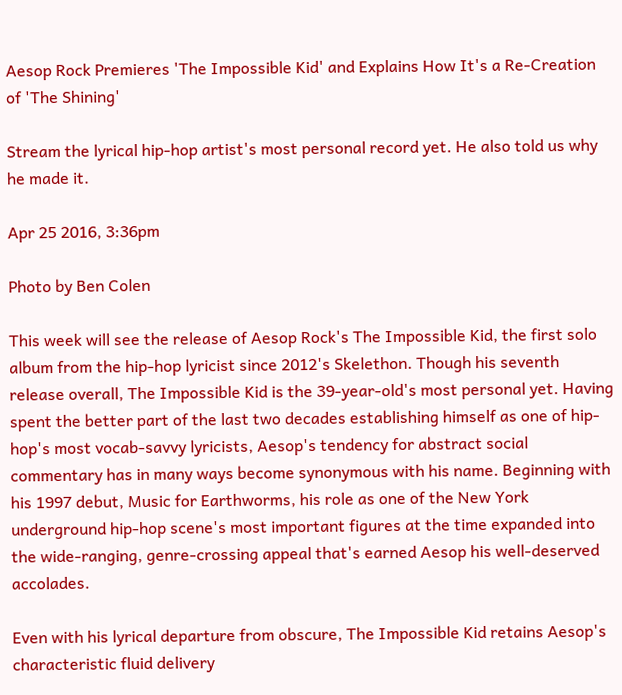Aesop Rock Premieres 'The Impossible Kid' and Explains How It's a Re-Creation of 'The Shining'

Stream the lyrical hip-hop artist's most personal record yet. He also told us why he made it.

Apr 25 2016, 3:36pm

Photo by Ben Colen

This week will see the release of Aesop Rock's The Impossible Kid, the first solo album from the hip-hop lyricist since 2012's Skelethon. Though his seventh release overall, The Impossible Kid is the 39-year-old's most personal yet. Having spent the better part of the last two decades establishing himself as one of hip-hop's most vocab-savvy lyricists, Aesop's tendency for abstract social commentary has in many ways become synonymous with his name. Beginning with his 1997 debut, Music for Earthworms, his role as one of the New York underground hip-hop scene's most important figures at the time expanded into the wide-ranging, genre-crossing appeal that's earned Aesop his well-deserved accolades.

Even with his lyrical departure from obscure, The Impossible Kid retains Aesop's characteristic fluid delivery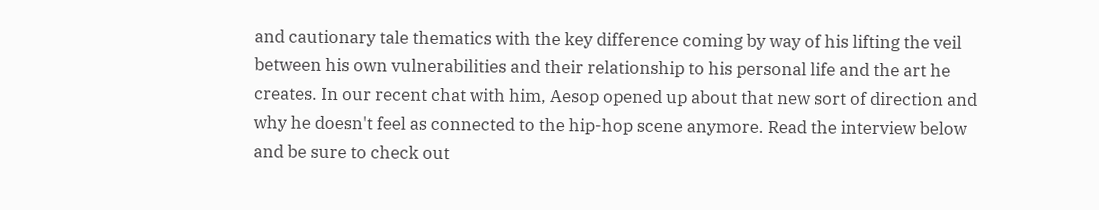and cautionary tale thematics with the key difference coming by way of his lifting the veil between his own vulnerabilities and their relationship to his personal life and the art he creates. In our recent chat with him, Aesop opened up about that new sort of direction and why he doesn't feel as connected to the hip-hop scene anymore. Read the interview below and be sure to check out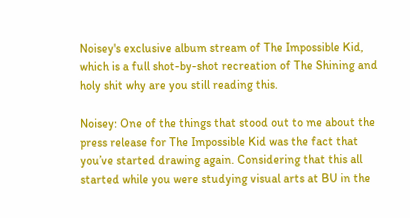Noisey's exclusive album stream of The Impossible Kid, which is a full shot-by-shot recreation of The Shining and holy shit why are you still reading this.

Noisey: One of the things that stood out to me about the press release for The Impossible Kid was the fact that you’ve started drawing again. Considering that this all started while you were studying visual arts at BU in the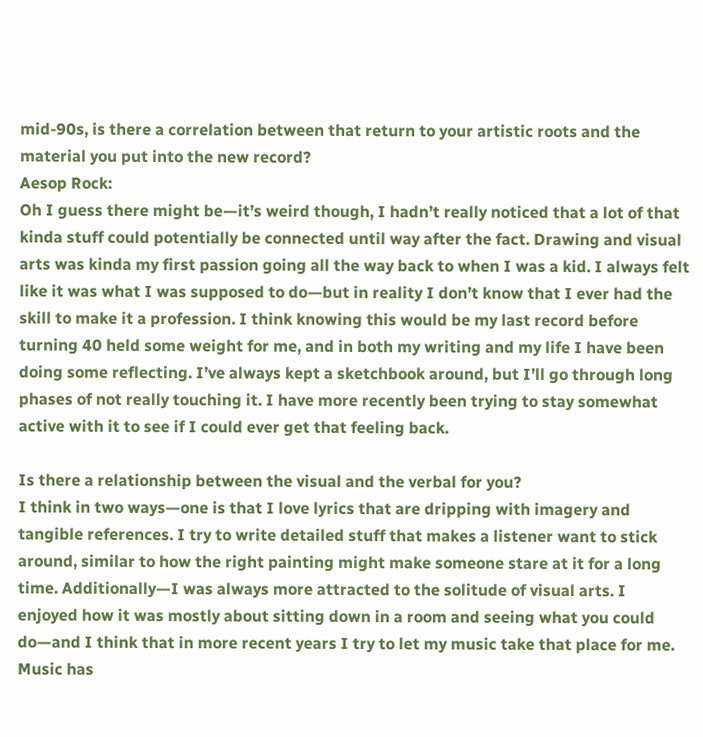mid-90s, is there a correlation between that return to your artistic roots and the material you put into the new record?
Aesop Rock:
Oh I guess there might be—it’s weird though, I hadn’t really noticed that a lot of that kinda stuff could potentially be connected until way after the fact. Drawing and visual arts was kinda my first passion going all the way back to when I was a kid. I always felt like it was what I was supposed to do—but in reality I don’t know that I ever had the skill to make it a profession. I think knowing this would be my last record before turning 40 held some weight for me, and in both my writing and my life I have been doing some reflecting. I’ve always kept a sketchbook around, but I’ll go through long phases of not really touching it. I have more recently been trying to stay somewhat active with it to see if I could ever get that feeling back.

Is there a relationship between the visual and the verbal for you?
I think in two ways—one is that I love lyrics that are dripping with imagery and tangible references. I try to write detailed stuff that makes a listener want to stick around, similar to how the right painting might make someone stare at it for a long time. Additionally—I was always more attracted to the solitude of visual arts. I enjoyed how it was mostly about sitting down in a room and seeing what you could do—and I think that in more recent years I try to let my music take that place for me. Music has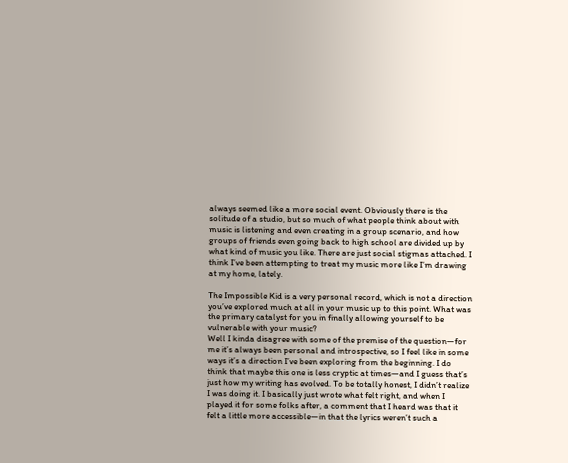always seemed like a more social event. Obviously there is the solitude of a studio, but so much of what people think about with music is listening and even creating in a group scenario, and how groups of friends even going back to high school are divided up by what kind of music you like. There are just social stigmas attached. I think I’ve been attempting to treat my music more like I’m drawing at my home, lately.

The Impossible Kid is a very personal record, which is not a direction you’ve explored much at all in your music up to this point. What was the primary catalyst for you in finally allowing yourself to be vulnerable with your music?
Well I kinda disagree with some of the premise of the question—for me it’s always been personal and introspective, so I feel like in some ways it’s a direction I’ve been exploring from the beginning. I do think that maybe this one is less cryptic at times—and I guess that’s just how my writing has evolved. To be totally honest, I didn’t realize I was doing it. I basically just wrote what felt right, and when I played it for some folks after, a comment that I heard was that it felt a little more accessible—in that the lyrics weren’t such a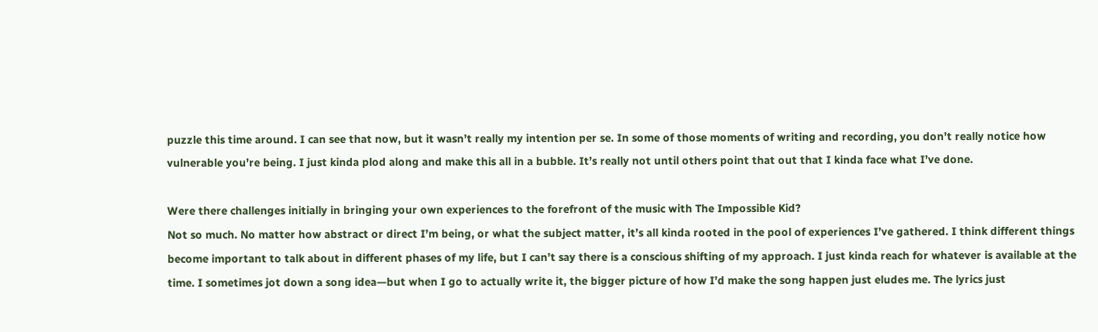puzzle this time around. I can see that now, but it wasn’t really my intention per se. In some of those moments of writing and recording, you don’t really notice how vulnerable you’re being. I just kinda plod along and make this all in a bubble. It’s really not until others point that out that I kinda face what I’ve done.

Were there challenges initially in bringing your own experiences to the forefront of the music with The Impossible Kid?
Not so much. No matter how abstract or direct I’m being, or what the subject matter, it’s all kinda rooted in the pool of experiences I’ve gathered. I think different things become important to talk about in different phases of my life, but I can’t say there is a conscious shifting of my approach. I just kinda reach for whatever is available at the time. I sometimes jot down a song idea—but when I go to actually write it, the bigger picture of how I’d make the song happen just eludes me. The lyrics just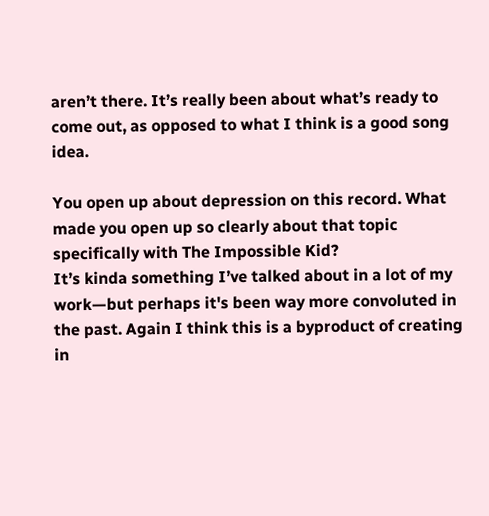aren’t there. It’s really been about what’s ready to come out, as opposed to what I think is a good song idea.

You open up about depression on this record. What made you open up so clearly about that topic specifically with The Impossible Kid?
It’s kinda something I’ve talked about in a lot of my work—but perhaps it's been way more convoluted in the past. Again I think this is a byproduct of creating in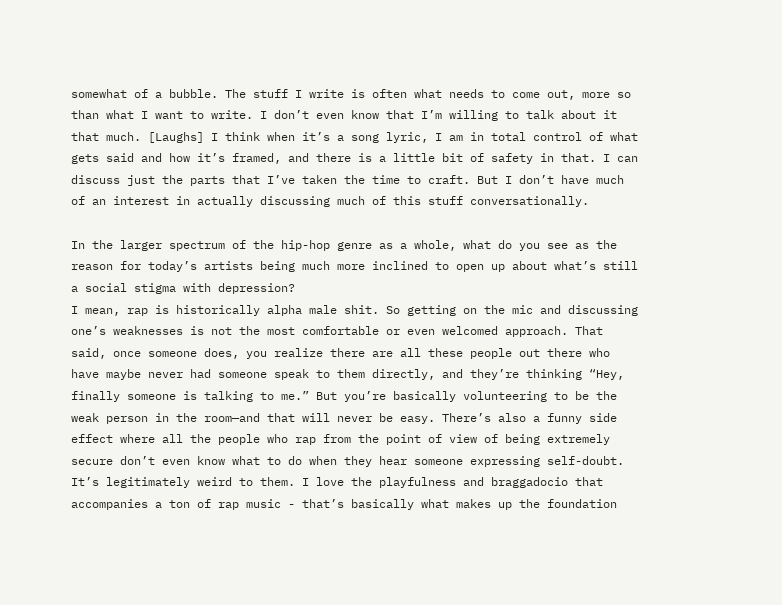somewhat of a bubble. The stuff I write is often what needs to come out, more so than what I want to write. I don’t even know that I’m willing to talk about it that much. [Laughs] I think when it’s a song lyric, I am in total control of what gets said and how it’s framed, and there is a little bit of safety in that. I can discuss just the parts that I’ve taken the time to craft. But I don’t have much of an interest in actually discussing much of this stuff conversationally.

In the larger spectrum of the hip-hop genre as a whole, what do you see as the reason for today’s artists being much more inclined to open up about what’s still a social stigma with depression?
I mean, rap is historically alpha male shit. So getting on the mic and discussing one’s weaknesses is not the most comfortable or even welcomed approach. That said, once someone does, you realize there are all these people out there who have maybe never had someone speak to them directly, and they’re thinking “Hey, finally someone is talking to me.” But you’re basically volunteering to be the weak person in the room—and that will never be easy. There’s also a funny side effect where all the people who rap from the point of view of being extremely secure don’t even know what to do when they hear someone expressing self-doubt. It’s legitimately weird to them. I love the playfulness and braggadocio that accompanies a ton of rap music - that’s basically what makes up the foundation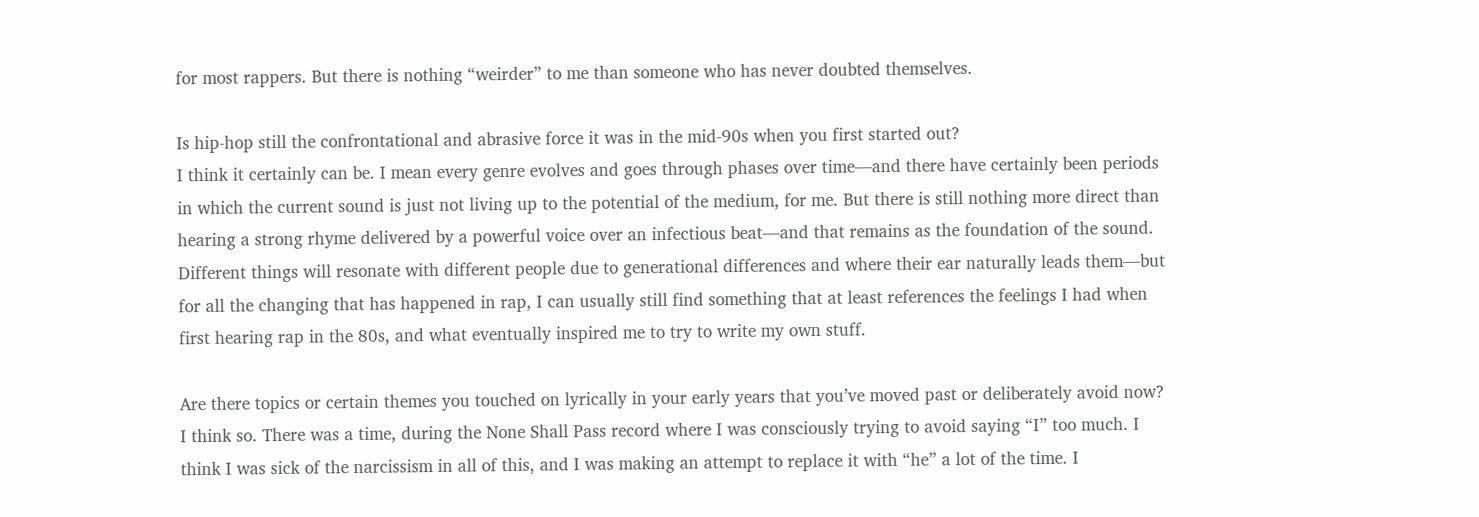for most rappers. But there is nothing “weirder” to me than someone who has never doubted themselves.

Is hip-hop still the confrontational and abrasive force it was in the mid-90s when you first started out?
I think it certainly can be. I mean every genre evolves and goes through phases over time—and there have certainly been periods in which the current sound is just not living up to the potential of the medium, for me. But there is still nothing more direct than hearing a strong rhyme delivered by a powerful voice over an infectious beat—and that remains as the foundation of the sound. Different things will resonate with different people due to generational differences and where their ear naturally leads them—but for all the changing that has happened in rap, I can usually still find something that at least references the feelings I had when first hearing rap in the 80s, and what eventually inspired me to try to write my own stuff.

Are there topics or certain themes you touched on lyrically in your early years that you’ve moved past or deliberately avoid now?
I think so. There was a time, during the None Shall Pass record where I was consciously trying to avoid saying “I” too much. I think I was sick of the narcissism in all of this, and I was making an attempt to replace it with “he” a lot of the time. I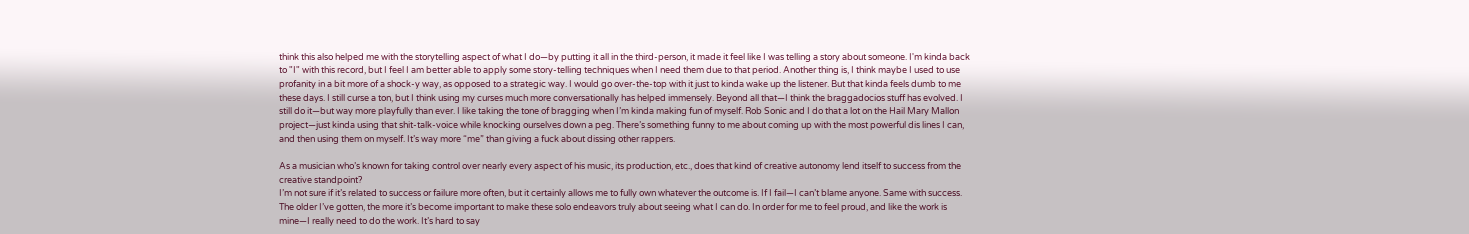think this also helped me with the storytelling aspect of what I do—by putting it all in the third-person, it made it feel like I was telling a story about someone. I'm kinda back to "I" with this record, but I feel I am better able to apply some story-telling techniques when I need them due to that period. Another thing is, I think maybe I used to use profanity in a bit more of a shock-y way, as opposed to a strategic way. I would go over-the-top with it just to kinda wake up the listener. But that kinda feels dumb to me these days. I still curse a ton, but I think using my curses much more conversationally has helped immensely. Beyond all that—I think the braggadocios stuff has evolved. I still do it—but way more playfully than ever. I like taking the tone of bragging when I’m kinda making fun of myself. Rob Sonic and I do that a lot on the Hail Mary Mallon project—just kinda using that shit-talk-voice while knocking ourselves down a peg. There’s something funny to me about coming up with the most powerful dis lines I can, and then using them on myself. It’s way more “me” than giving a fuck about dissing other rappers.

As a musician who’s known for taking control over nearly every aspect of his music, its production, etc., does that kind of creative autonomy lend itself to success from the creative standpoint?
I’m not sure if it’s related to success or failure more often, but it certainly allows me to fully own whatever the outcome is. If I fail—I can’t blame anyone. Same with success. The older I’ve gotten, the more it’s become important to make these solo endeavors truly about seeing what I can do. In order for me to feel proud, and like the work is mine—I really need to do the work. It’s hard to say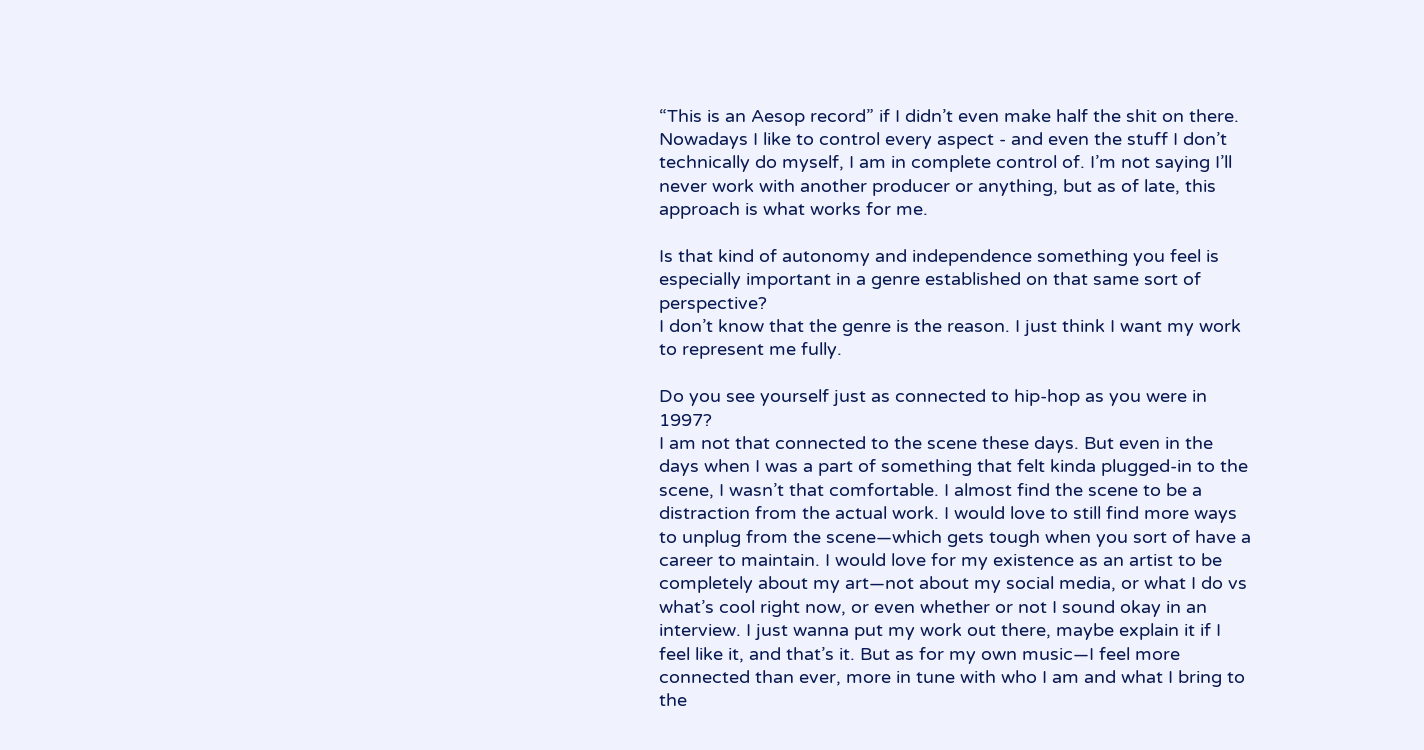“This is an Aesop record” if I didn’t even make half the shit on there. Nowadays I like to control every aspect - and even the stuff I don’t technically do myself, I am in complete control of. I’m not saying I’ll never work with another producer or anything, but as of late, this approach is what works for me.

Is that kind of autonomy and independence something you feel is especially important in a genre established on that same sort of perspective?
I don’t know that the genre is the reason. I just think I want my work to represent me fully.

Do you see yourself just as connected to hip-hop as you were in 1997?
I am not that connected to the scene these days. But even in the days when I was a part of something that felt kinda plugged-in to the scene, I wasn’t that comfortable. I almost find the scene to be a distraction from the actual work. I would love to still find more ways to unplug from the scene—which gets tough when you sort of have a career to maintain. I would love for my existence as an artist to be completely about my art—not about my social media, or what I do vs what’s cool right now, or even whether or not I sound okay in an interview. I just wanna put my work out there, maybe explain it if I feel like it, and that’s it. But as for my own music—I feel more connected than ever, more in tune with who I am and what I bring to the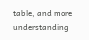table, and more understanding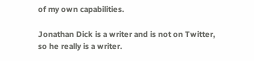of my own capabilities.

Jonathan Dick is a writer and is not on Twitter, so he really is a writer.